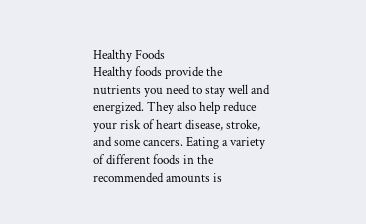Healthy Foods
Healthy foods provide the nutrients you need to stay well and energized. They also help reduce your risk of heart disease, stroke, and some cancers. Eating a variety of different foods in the recommended amounts is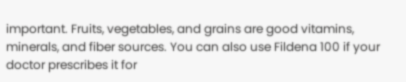important. Fruits, vegetables, and grains are good vitamins, minerals, and fiber sources. You can also use Fildena 100 if your doctor prescribes it for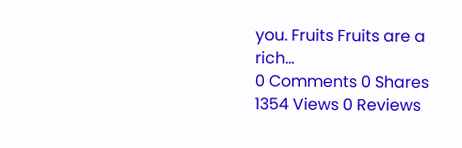you. Fruits Fruits are a rich...
0 Comments 0 Shares 1354 Views 0 Reviews